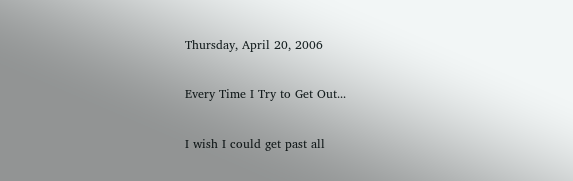Thursday, April 20, 2006

Every Time I Try to Get Out...

I wish I could get past all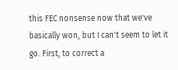this FEC nonsense now that we've basically won, but I can't seem to let it go. First, to correct a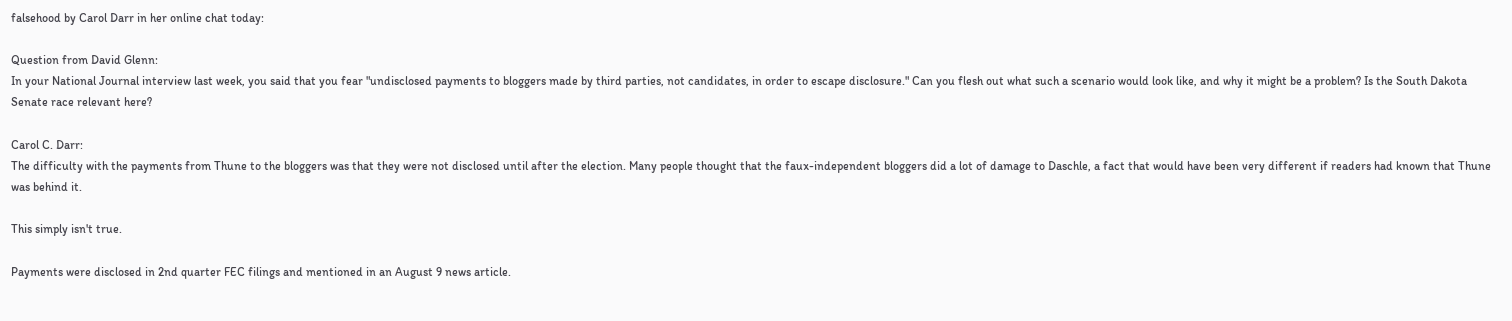falsehood by Carol Darr in her online chat today:

Question from David Glenn:
In your National Journal interview last week, you said that you fear "undisclosed payments to bloggers made by third parties, not candidates, in order to escape disclosure." Can you flesh out what such a scenario would look like, and why it might be a problem? Is the South Dakota Senate race relevant here?

Carol C. Darr:
The difficulty with the payments from Thune to the bloggers was that they were not disclosed until after the election. Many people thought that the faux-independent bloggers did a lot of damage to Daschle, a fact that would have been very different if readers had known that Thune was behind it.

This simply isn't true.

Payments were disclosed in 2nd quarter FEC filings and mentioned in an August 9 news article.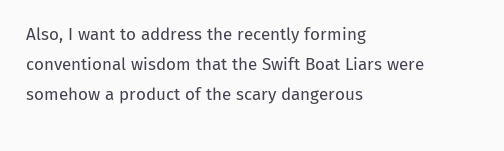Also, I want to address the recently forming conventional wisdom that the Swift Boat Liars were somehow a product of the scary dangerous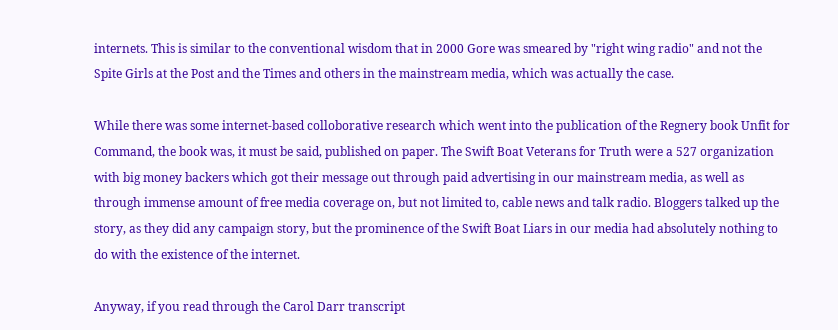internets. This is similar to the conventional wisdom that in 2000 Gore was smeared by "right wing radio" and not the Spite Girls at the Post and the Times and others in the mainstream media, which was actually the case.

While there was some internet-based colloborative research which went into the publication of the Regnery book Unfit for Command, the book was, it must be said, published on paper. The Swift Boat Veterans for Truth were a 527 organization with big money backers which got their message out through paid advertising in our mainstream media, as well as through immense amount of free media coverage on, but not limited to, cable news and talk radio. Bloggers talked up the story, as they did any campaign story, but the prominence of the Swift Boat Liars in our media had absolutely nothing to do with the existence of the internet.

Anyway, if you read through the Carol Darr transcript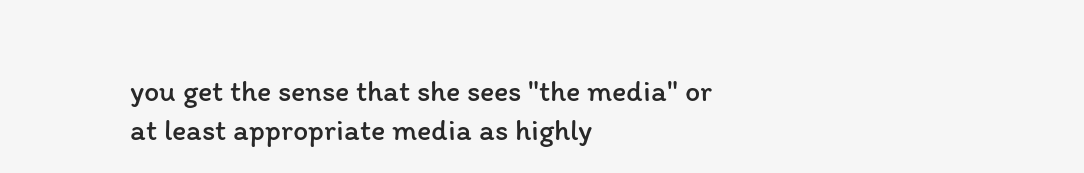you get the sense that she sees "the media" or at least appropriate media as highly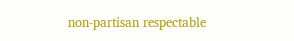non-partisan respectable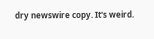dry newswire copy. It's weird.